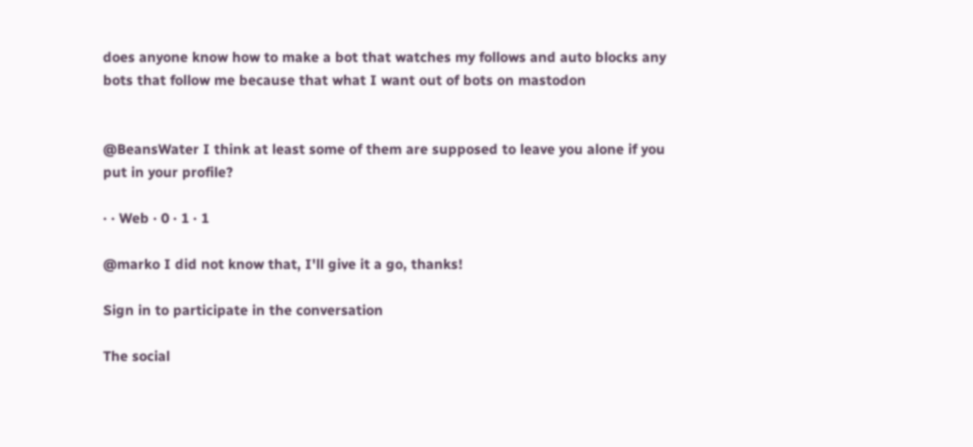does anyone know how to make a bot that watches my follows and auto blocks any bots that follow me because that what I want out of bots on mastodon


@BeansWater I think at least some of them are supposed to leave you alone if you put in your profile?

· · Web · 0 · 1 · 1

@marko I did not know that, I'll give it a go, thanks!

Sign in to participate in the conversation

The social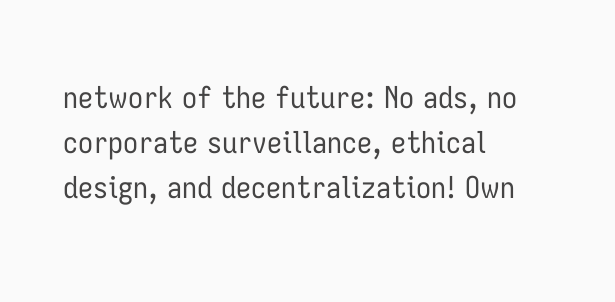network of the future: No ads, no corporate surveillance, ethical design, and decentralization! Own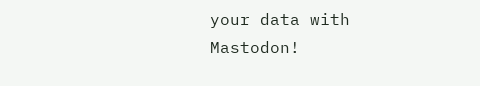your data with Mastodon!